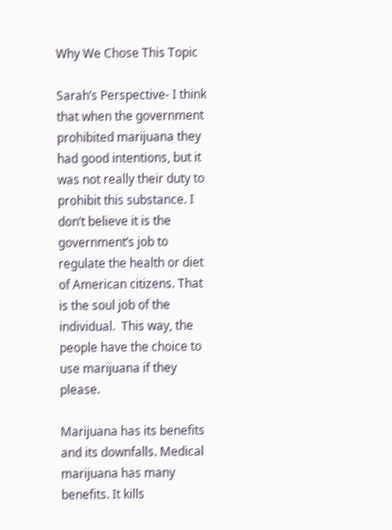Why We Chose This Topic

Sarah’s Perspective- I think that when the government prohibited marijuana they had good intentions, but it was not really their duty to prohibit this substance. I don’t believe it is the government’s job to regulate the health or diet of American citizens. That is the soul job of the individual.  This way, the people have the choice to use marijuana if they please.

Marijuana has its benefits and its downfalls. Medical marijuana has many benefits. It kills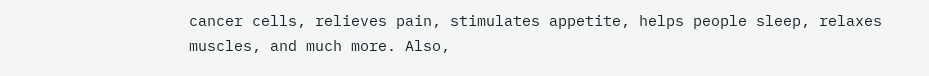cancer cells, relieves pain, stimulates appetite, helps people sleep, relaxes muscles, and much more. Also,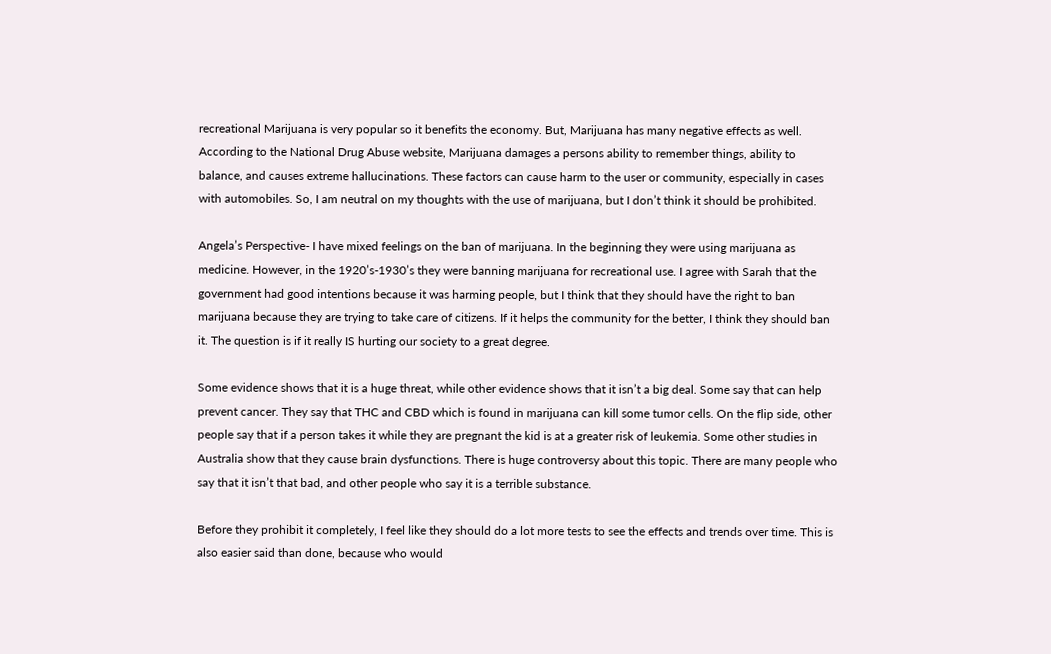recreational Marijuana is very popular so it benefits the economy. But, Marijuana has many negative effects as well. According to the National Drug Abuse website, Marijuana damages a persons ability to remember things, ability to balance, and causes extreme hallucinations. These factors can cause harm to the user or community, especially in cases with automobiles. So, I am neutral on my thoughts with the use of marijuana, but I don’t think it should be prohibited.

Angela’s Perspective- I have mixed feelings on the ban of marijuana. In the beginning they were using marijuana as medicine. However, in the 1920’s-1930’s they were banning marijuana for recreational use. I agree with Sarah that the government had good intentions because it was harming people, but I think that they should have the right to ban marijuana because they are trying to take care of citizens. If it helps the community for the better, I think they should ban it. The question is if it really IS hurting our society to a great degree.

Some evidence shows that it is a huge threat, while other evidence shows that it isn’t a big deal. Some say that can help prevent cancer. They say that THC and CBD which is found in marijuana can kill some tumor cells. On the flip side, other people say that if a person takes it while they are pregnant the kid is at a greater risk of leukemia. Some other studies in Australia show that they cause brain dysfunctions. There is huge controversy about this topic. There are many people who say that it isn’t that bad, and other people who say it is a terrible substance.

Before they prohibit it completely, I feel like they should do a lot more tests to see the effects and trends over time. This is also easier said than done, because who would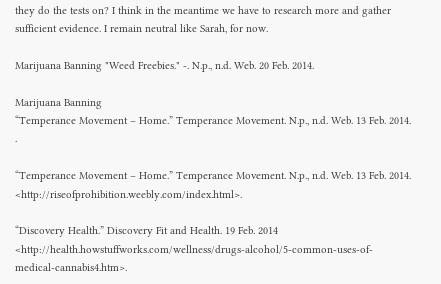they do the tests on? I think in the meantime we have to research more and gather sufficient evidence. I remain neutral like Sarah, for now.

Marijuana Banning "Weed Freebies." -. N.p., n.d. Web. 20 Feb. 2014.

Marijuana Banning
“Temperance Movement – Home.” Temperance Movement. N.p., n.d. Web. 13 Feb. 2014. .

“Temperance Movement – Home.” Temperance Movement. N.p., n.d. Web. 13 Feb. 2014. <http://riseofprohibition.weebly.com/index.html>.

“Discovery Health.” Discovery Fit and Health. 19 Feb. 2014 <http://health.howstuffworks.com/wellness/drugs-alcohol/5-common-uses-of-medical-cannabis4.htm>.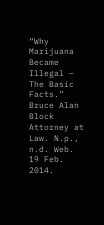“Why Marijuana Became Illegal – The Basic Facts.” Bruce Alan Block Attorney at Law. N.p., n.d. Web. 19 Feb. 2014.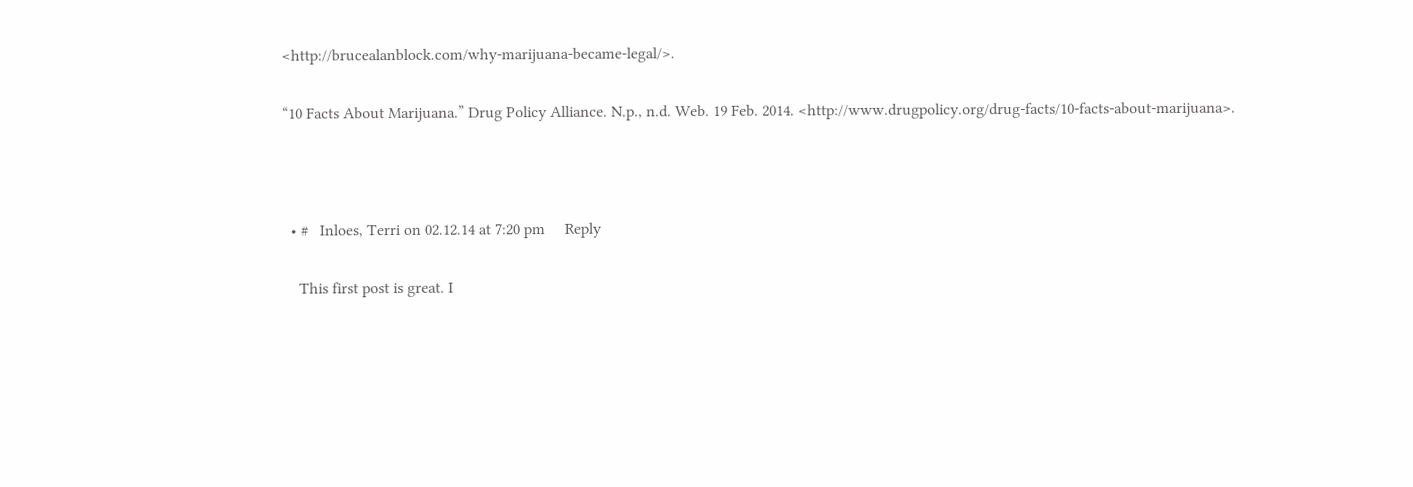<http://brucealanblock.com/why-marijuana-became-legal/>.

“10 Facts About Marijuana.” Drug Policy Alliance. N.p., n.d. Web. 19 Feb. 2014. <http://www.drugpolicy.org/drug-facts/10-facts-about-marijuana>.



  • #   Inloes, Terri on 02.12.14 at 7:20 pm     Reply

    This first post is great. I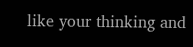like your thinking and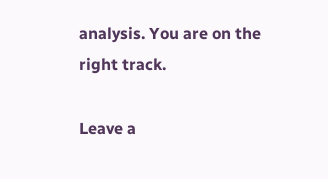analysis. You are on the right track.

Leave a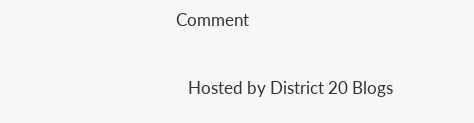Comment

   Hosted by District 20 Blogs